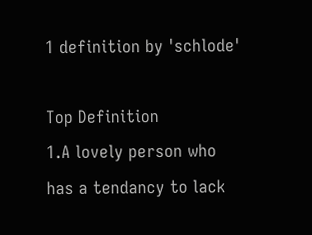1 definition by 'schlode'

Top Definition
1.A lovely person who has a tendancy to lack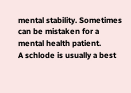mental stability. Sometimes can be mistaken for a mental health patient.
A schlode is usually a best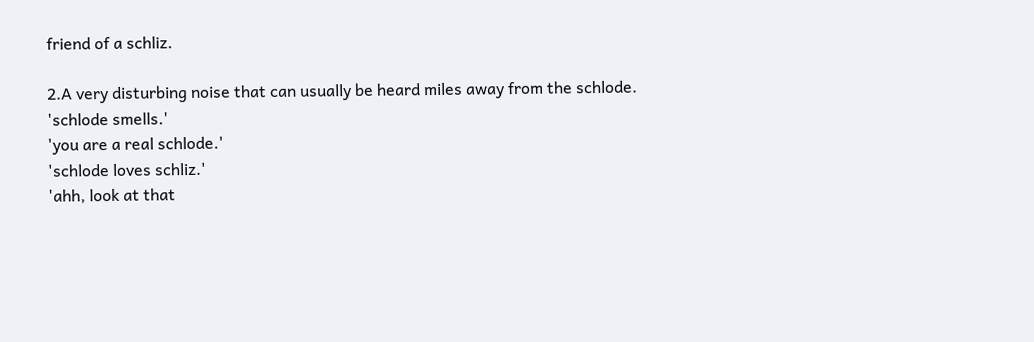friend of a schliz.

2.A very disturbing noise that can usually be heard miles away from the schlode.
'schlode smells.'
'you are a real schlode.'
'schlode loves schliz.'
'ahh, look at that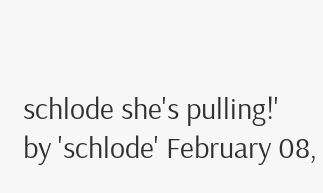schlode she's pulling!'
by 'schlode' February 08,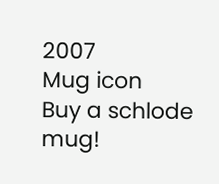2007
Mug icon
Buy a schlode mug!